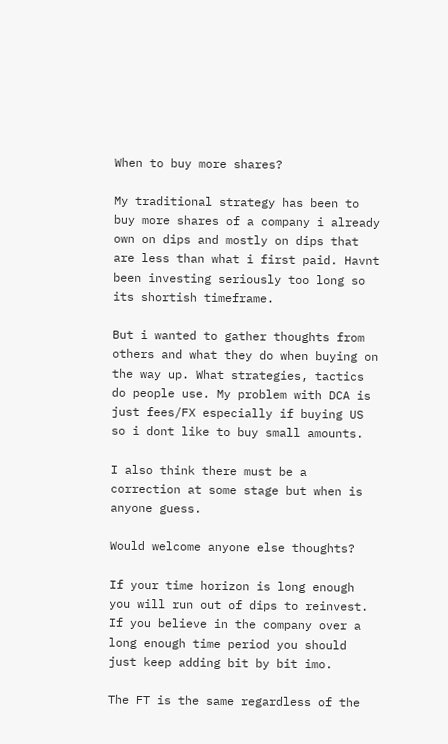When to buy more shares?

My traditional strategy has been to buy more shares of a company i already own on dips and mostly on dips that are less than what i first paid. Havnt been investing seriously too long so its shortish timeframe.

But i wanted to gather thoughts from others and what they do when buying on the way up. What strategies, tactics do people use. My problem with DCA is just fees/FX especially if buying US so i dont like to buy small amounts.

I also think there must be a correction at some stage but when is anyone guess.

Would welcome anyone else thoughts?

If your time horizon is long enough you will run out of dips to reinvest. If you believe in the company over a long enough time period you should just keep adding bit by bit imo.

The FT is the same regardless of the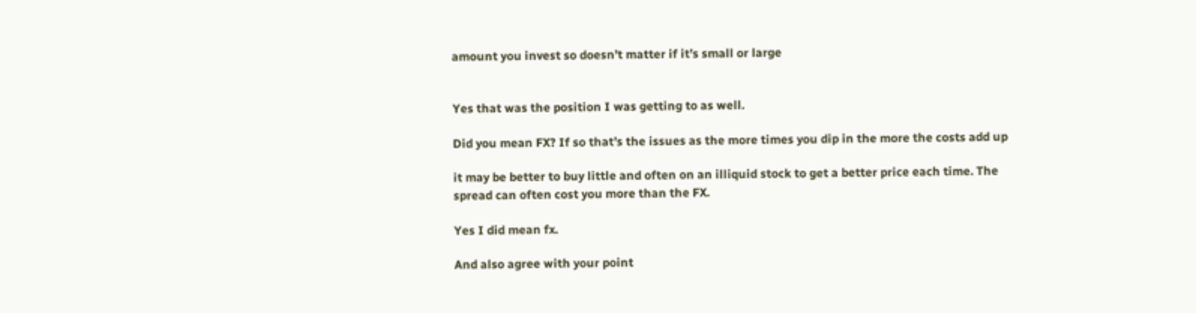amount you invest so doesn’t matter if it’s small or large


Yes that was the position I was getting to as well.

Did you mean FX? If so that’s the issues as the more times you dip in the more the costs add up

it may be better to buy little and often on an illiquid stock to get a better price each time. The spread can often cost you more than the FX.

Yes I did mean fx.

And also agree with your point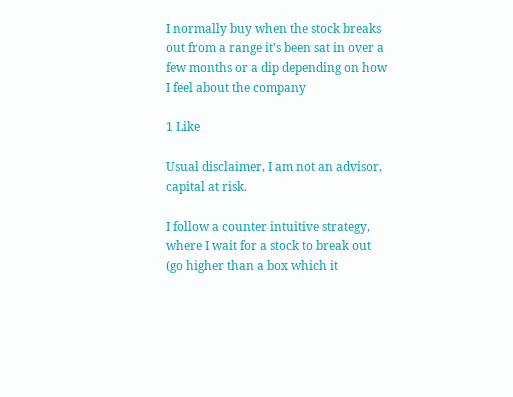I normally buy when the stock breaks out from a range it’s been sat in over a few months or a dip depending on how I feel about the company

1 Like

Usual disclaimer, I am not an advisor, capital at risk.

I follow a counter intuitive strategy, where I wait for a stock to break out (go higher than a box which it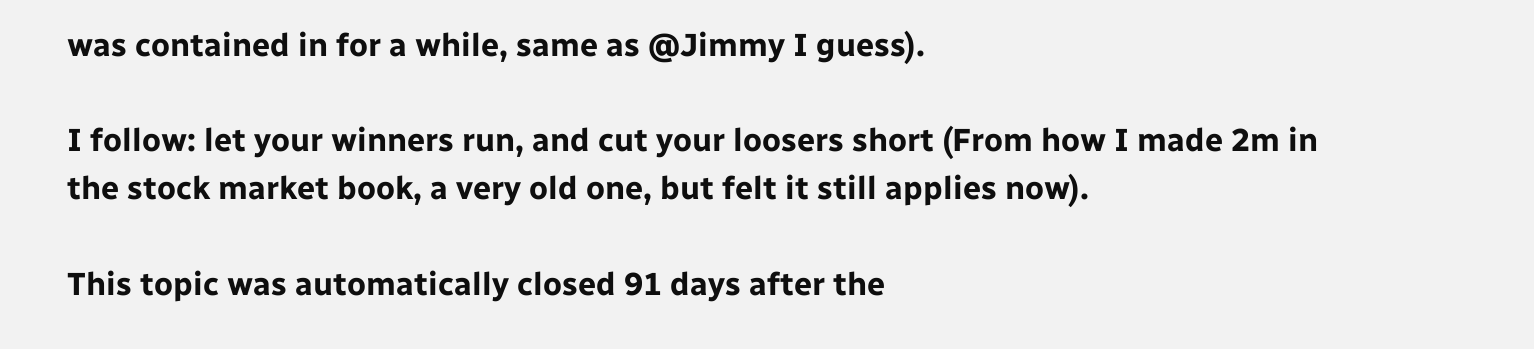was contained in for a while, same as @Jimmy I guess).

I follow: let your winners run, and cut your loosers short (From how I made 2m in the stock market book, a very old one, but felt it still applies now).

This topic was automatically closed 91 days after the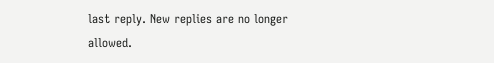last reply. New replies are no longer allowed.